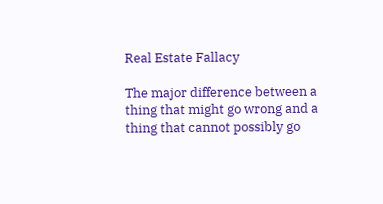Real Estate Fallacy

The major difference between a thing that might go wrong and a thing that cannot possibly go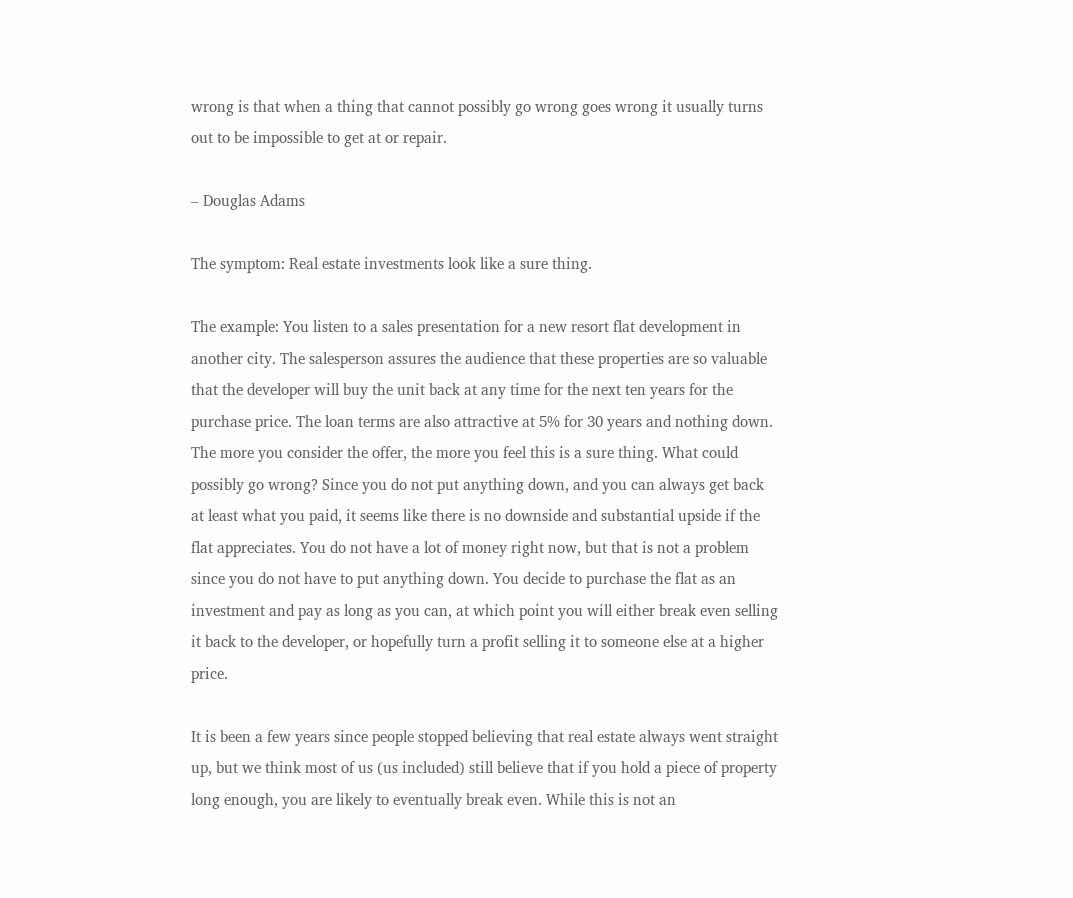wrong is that when a thing that cannot possibly go wrong goes wrong it usually turns out to be impossible to get at or repair.

– Douglas Adams

The symptom: Real estate investments look like a sure thing.

The example: You listen to a sales presentation for a new resort flat development in another city. The salesperson assures the audience that these properties are so valuable that the developer will buy the unit back at any time for the next ten years for the purchase price. The loan terms are also attractive at 5% for 30 years and nothing down. The more you consider the offer, the more you feel this is a sure thing. What could possibly go wrong? Since you do not put anything down, and you can always get back at least what you paid, it seems like there is no downside and substantial upside if the flat appreciates. You do not have a lot of money right now, but that is not a problem since you do not have to put anything down. You decide to purchase the flat as an investment and pay as long as you can, at which point you will either break even selling it back to the developer, or hopefully turn a profit selling it to someone else at a higher price.

It is been a few years since people stopped believing that real estate always went straight up, but we think most of us (us included) still believe that if you hold a piece of property long enough, you are likely to eventually break even. While this is not an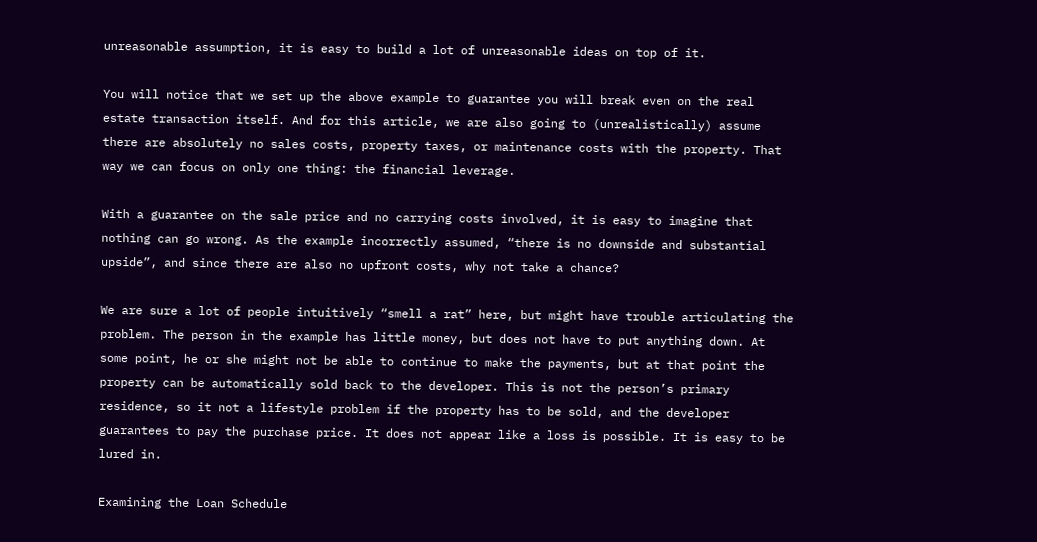unreasonable assumption, it is easy to build a lot of unreasonable ideas on top of it.

You will notice that we set up the above example to guarantee you will break even on the real estate transaction itself. And for this article, we are also going to (unrealistically) assume there are absolutely no sales costs, property taxes, or maintenance costs with the property. That way we can focus on only one thing: the financial leverage.

With a guarantee on the sale price and no carrying costs involved, it is easy to imagine that nothing can go wrong. As the example incorrectly assumed, “there is no downside and substantial upside”, and since there are also no upfront costs, why not take a chance?

We are sure a lot of people intuitively “smell a rat” here, but might have trouble articulating the problem. The person in the example has little money, but does not have to put anything down. At some point, he or she might not be able to continue to make the payments, but at that point the property can be automatically sold back to the developer. This is not the person’s primary residence, so it not a lifestyle problem if the property has to be sold, and the developer guarantees to pay the purchase price. It does not appear like a loss is possible. It is easy to be lured in.

Examining the Loan Schedule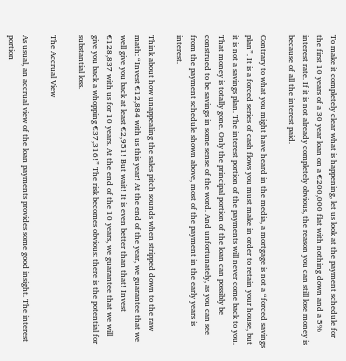To make it completely clear what is happening, let us look at the payment schedule for the first 10 years of a 30 year loan on a €200,000 flat with nothing down and a 5% interest rate. If it is not already completely obvious, the reason you can still lose money is because of all the interest paid.

Contrary to what you might have heard in the media, a mortgage is not a “forced savings plan”. It is a forced series of cash flows you must make in order to retain your house, but it is not a savings plan. The interest portion of the payments will never come back to you. That money is totally gone. Only the principal portion of the loan can possibly be construed to be savings in some sense of the word. And unfortunately, as you can see from the payment schedule shown above, most of the payment in the early years is interest.

Think about how unappealing the sales pitch sounds when stripped down to the raw math: “Invest €12,884 with us this year! At the end of the year, we guarantee that we well give you back at least €2,951! But wait! It is even better than that! Invest €128,837 with us for 10 years. At the end of the 10 years, we guarantee that we will give you back a whopping €37,316!” The risk becomes obvious: there is the potential for substantial loss.

The Accrual View

As usual, an accrual view of the loan payments provides some good insight. The interest portion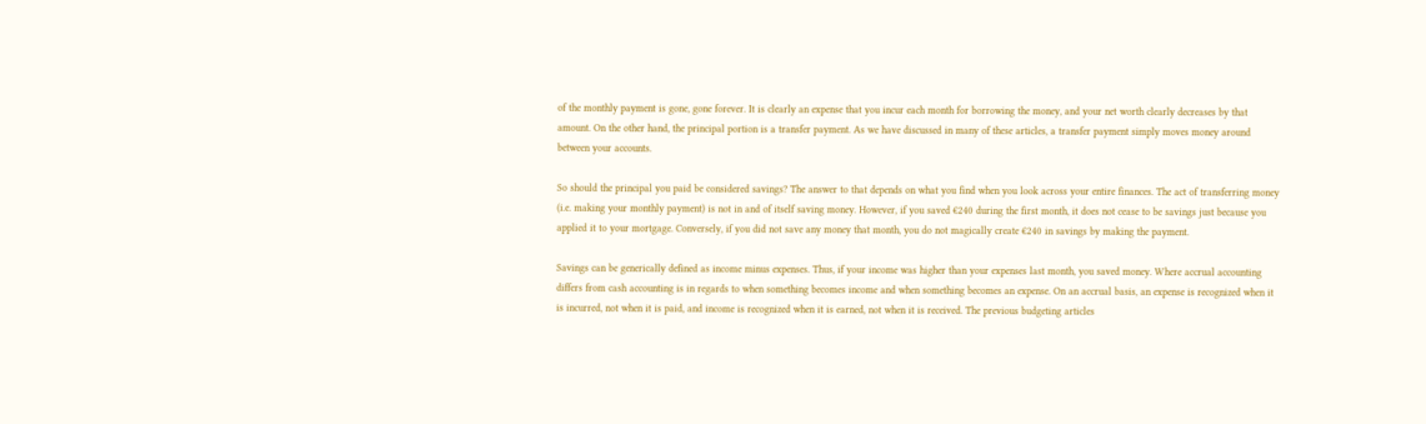of the monthly payment is gone, gone forever. It is clearly an expense that you incur each month for borrowing the money, and your net worth clearly decreases by that amount. On the other hand, the principal portion is a transfer payment. As we have discussed in many of these articles, a transfer payment simply moves money around between your accounts.

So should the principal you paid be considered savings? The answer to that depends on what you find when you look across your entire finances. The act of transferring money (i.e. making your monthly payment) is not in and of itself saving money. However, if you saved €240 during the first month, it does not cease to be savings just because you applied it to your mortgage. Conversely, if you did not save any money that month, you do not magically create €240 in savings by making the payment.

Savings can be generically defined as income minus expenses. Thus, if your income was higher than your expenses last month, you saved money. Where accrual accounting differs from cash accounting is in regards to when something becomes income and when something becomes an expense. On an accrual basis, an expense is recognized when it is incurred, not when it is paid, and income is recognized when it is earned, not when it is received. The previous budgeting articles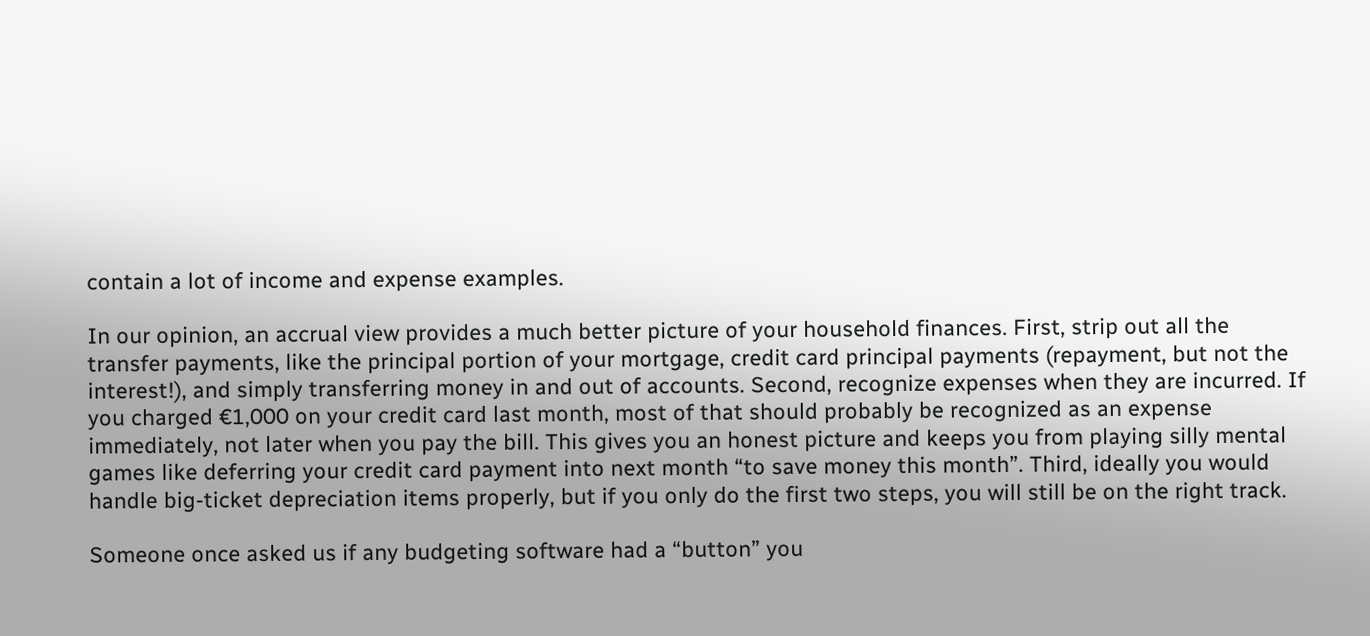contain a lot of income and expense examples.

In our opinion, an accrual view provides a much better picture of your household finances. First, strip out all the transfer payments, like the principal portion of your mortgage, credit card principal payments (repayment, but not the interest!), and simply transferring money in and out of accounts. Second, recognize expenses when they are incurred. If you charged €1,000 on your credit card last month, most of that should probably be recognized as an expense immediately, not later when you pay the bill. This gives you an honest picture and keeps you from playing silly mental games like deferring your credit card payment into next month “to save money this month”. Third, ideally you would handle big-ticket depreciation items properly, but if you only do the first two steps, you will still be on the right track.

Someone once asked us if any budgeting software had a “button” you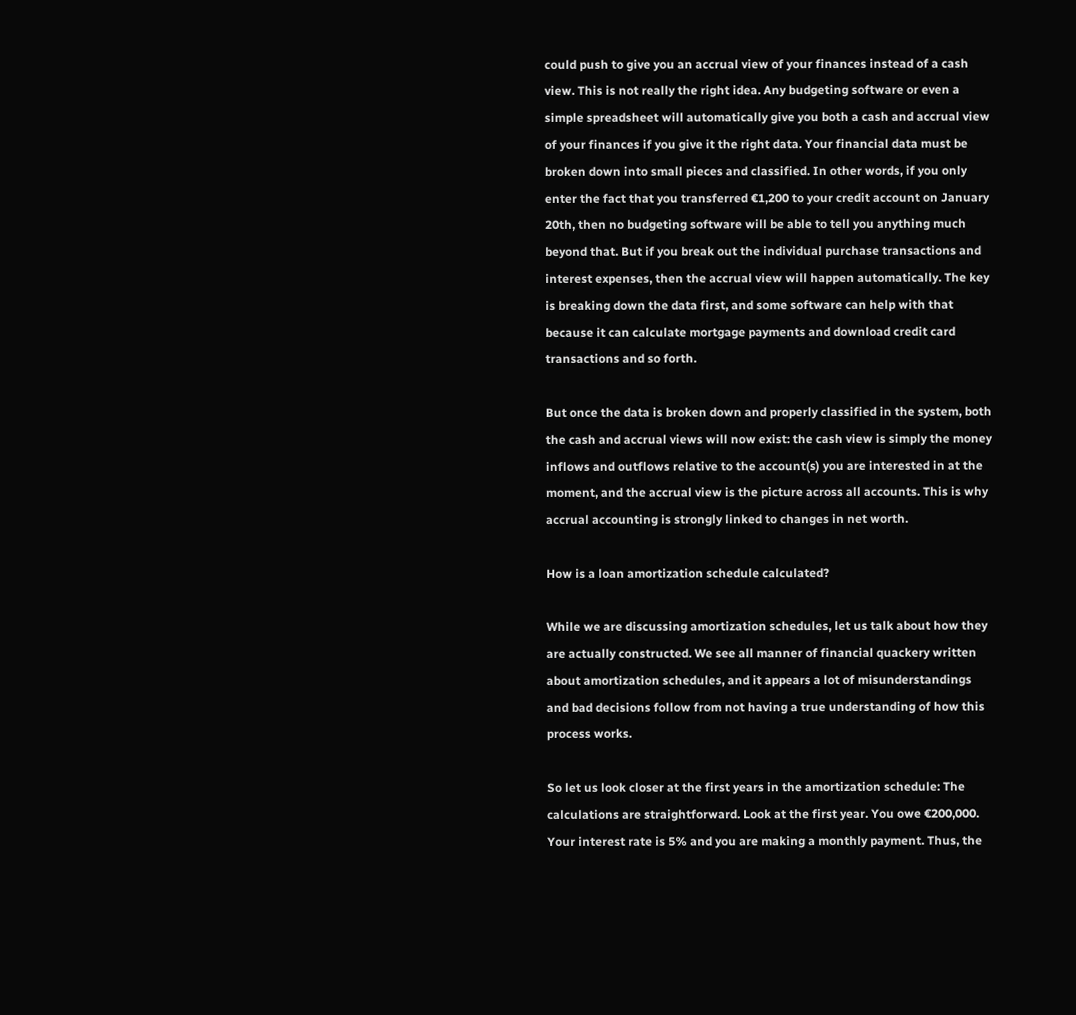could push to give you an accrual view of your finances instead of a cash view. This is not really the right idea. Any budgeting software or even a simple spreadsheet will automatically give you both a cash and accrual view of your finances if you give it the right data. Your financial data must be broken down into small pieces and classified. In other words, if you only enter the fact that you transferred €1,200 to your credit account on January 20th, then no budgeting software will be able to tell you anything much beyond that. But if you break out the individual purchase transactions and interest expenses, then the accrual view will happen automatically. The key is breaking down the data first, and some software can help with that because it can calculate mortgage payments and download credit card transactions and so forth.

But once the data is broken down and properly classified in the system, both the cash and accrual views will now exist: the cash view is simply the money inflows and outflows relative to the account(s) you are interested in at the moment, and the accrual view is the picture across all accounts. This is why accrual accounting is strongly linked to changes in net worth.

How is a loan amortization schedule calculated?

While we are discussing amortization schedules, let us talk about how they are actually constructed. We see all manner of financial quackery written about amortization schedules, and it appears a lot of misunderstandings and bad decisions follow from not having a true understanding of how this process works.

So let us look closer at the first years in the amortization schedule: The calculations are straightforward. Look at the first year. You owe €200,000. Your interest rate is 5% and you are making a monthly payment. Thus, the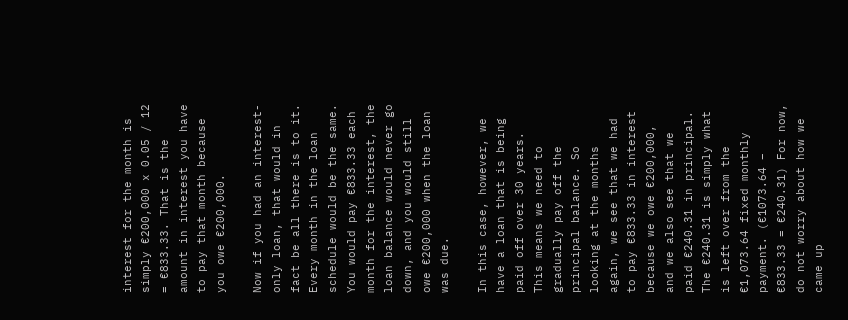interest for the month is simply €200,000 x 0.05 / 12 = €833.33. That is the amount in interest you have to pay that month because you owe €200,000.

Now if you had an interest-only loan, that would in fact be all there is to it. Every month in the loan schedule would be the same. You would pay €833.33 each month for the interest, the loan balance would never go down, and you would still owe €200,000 when the loan was due.

In this case, however, we have a loan that is being paid off over 30 years. This means we need to gradually pay off the principal balance. So looking at the months again, we see that we had to pay €833.33 in interest because we owe €200,000, and we also see that we paid €240.31 in principal. The €240.31 is simply what is left over from the €1,073.64 fixed monthly payment. (€1073.64 – €833.33 = €240.31) For now, do not worry about how we came up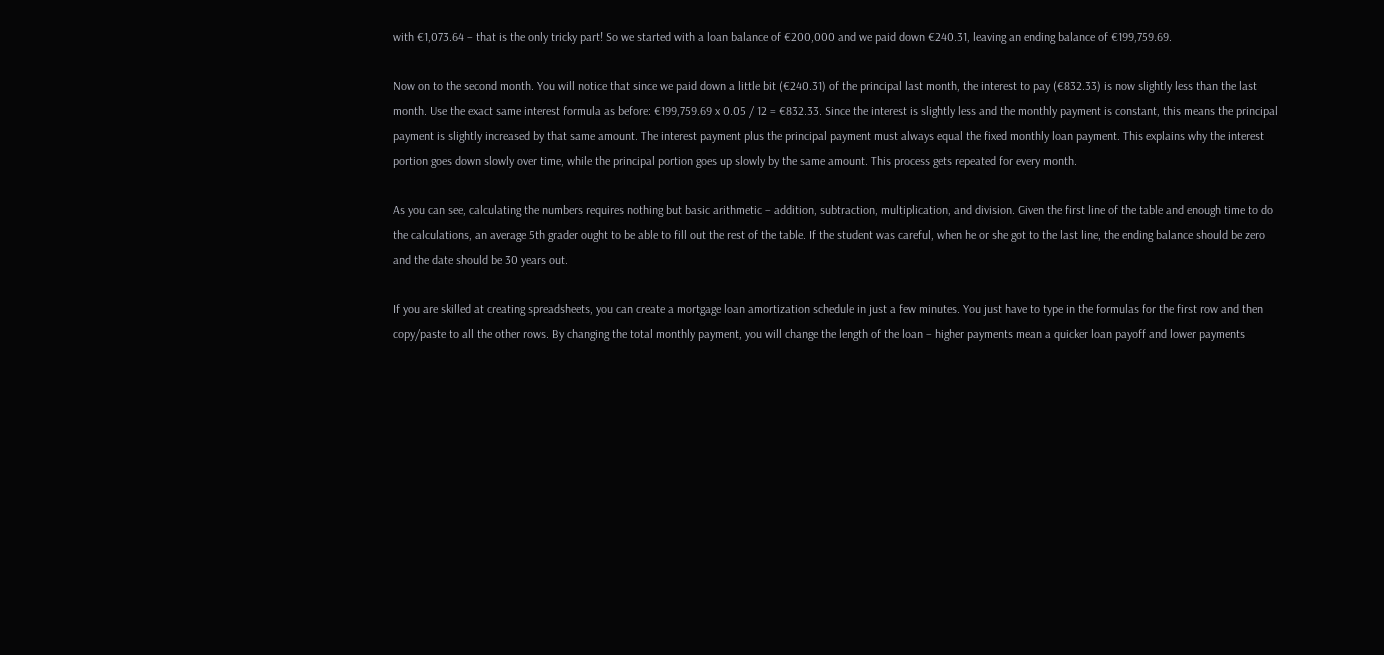with €1,073.64 – that is the only tricky part! So we started with a loan balance of €200,000 and we paid down €240.31, leaving an ending balance of €199,759.69.

Now on to the second month. You will notice that since we paid down a little bit (€240.31) of the principal last month, the interest to pay (€832.33) is now slightly less than the last month. Use the exact same interest formula as before: €199,759.69 x 0.05 / 12 = €832.33. Since the interest is slightly less and the monthly payment is constant, this means the principal payment is slightly increased by that same amount. The interest payment plus the principal payment must always equal the fixed monthly loan payment. This explains why the interest portion goes down slowly over time, while the principal portion goes up slowly by the same amount. This process gets repeated for every month.

As you can see, calculating the numbers requires nothing but basic arithmetic – addition, subtraction, multiplication, and division. Given the first line of the table and enough time to do the calculations, an average 5th grader ought to be able to fill out the rest of the table. If the student was careful, when he or she got to the last line, the ending balance should be zero and the date should be 30 years out.

If you are skilled at creating spreadsheets, you can create a mortgage loan amortization schedule in just a few minutes. You just have to type in the formulas for the first row and then copy/paste to all the other rows. By changing the total monthly payment, you will change the length of the loan – higher payments mean a quicker loan payoff and lower payments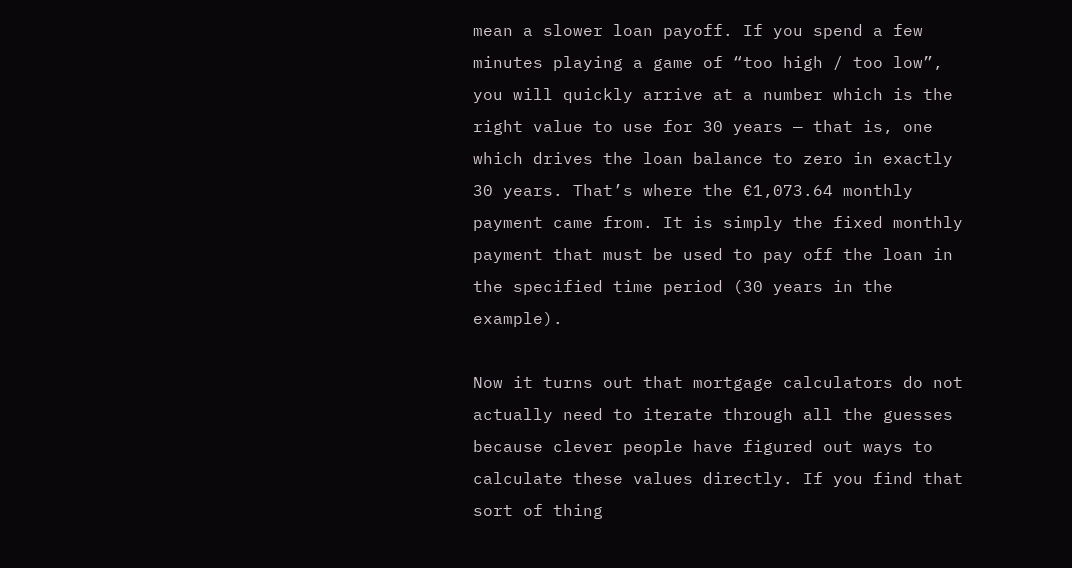mean a slower loan payoff. If you spend a few minutes playing a game of “too high / too low”, you will quickly arrive at a number which is the right value to use for 30 years — that is, one which drives the loan balance to zero in exactly 30 years. That’s where the €1,073.64 monthly payment came from. It is simply the fixed monthly payment that must be used to pay off the loan in the specified time period (30 years in the example).

Now it turns out that mortgage calculators do not actually need to iterate through all the guesses because clever people have figured out ways to calculate these values directly. If you find that sort of thing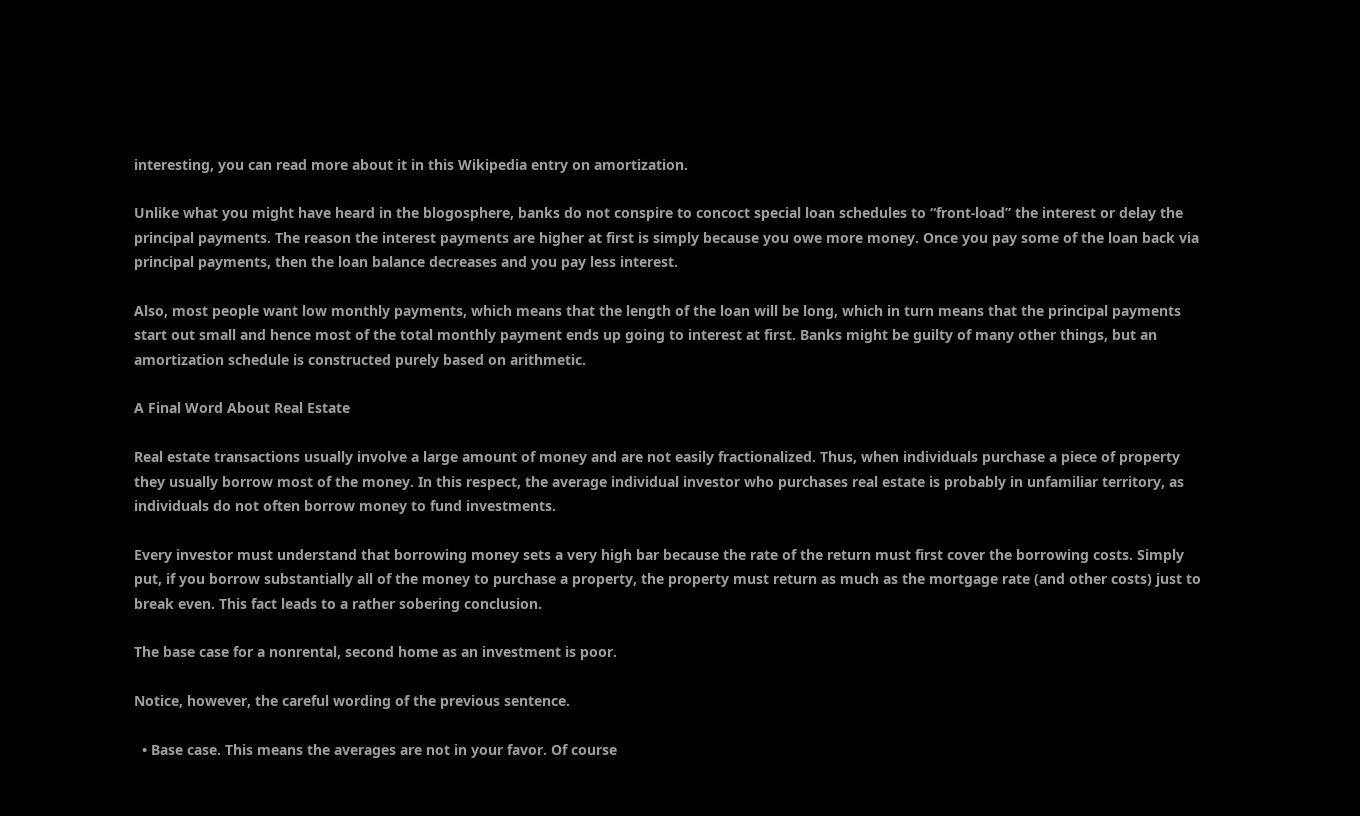interesting, you can read more about it in this Wikipedia entry on amortization.

Unlike what you might have heard in the blogosphere, banks do not conspire to concoct special loan schedules to “front-load” the interest or delay the principal payments. The reason the interest payments are higher at first is simply because you owe more money. Once you pay some of the loan back via principal payments, then the loan balance decreases and you pay less interest.

Also, most people want low monthly payments, which means that the length of the loan will be long, which in turn means that the principal payments start out small and hence most of the total monthly payment ends up going to interest at first. Banks might be guilty of many other things, but an amortization schedule is constructed purely based on arithmetic.

A Final Word About Real Estate

Real estate transactions usually involve a large amount of money and are not easily fractionalized. Thus, when individuals purchase a piece of property they usually borrow most of the money. In this respect, the average individual investor who purchases real estate is probably in unfamiliar territory, as individuals do not often borrow money to fund investments.

Every investor must understand that borrowing money sets a very high bar because the rate of the return must first cover the borrowing costs. Simply put, if you borrow substantially all of the money to purchase a property, the property must return as much as the mortgage rate (and other costs) just to break even. This fact leads to a rather sobering conclusion.

The base case for a nonrental, second home as an investment is poor.

Notice, however, the careful wording of the previous sentence.

  • Base case. This means the averages are not in your favor. Of course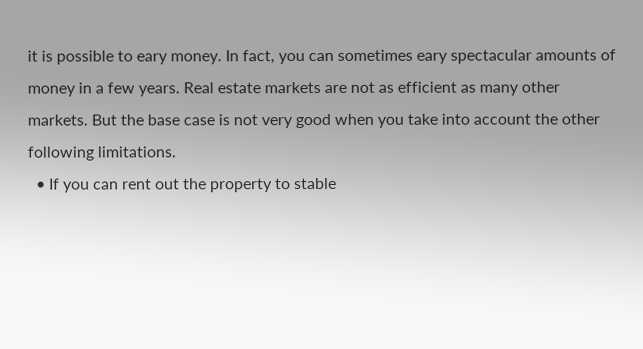it is possible to eary money. In fact, you can sometimes eary spectacular amounts of money in a few years. Real estate markets are not as efficient as many other markets. But the base case is not very good when you take into account the other following limitations.
  • If you can rent out the property to stable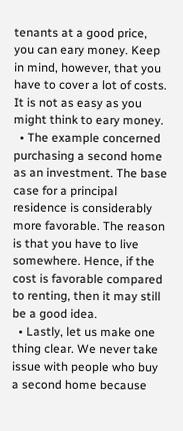tenants at a good price, you can eary money. Keep in mind, however, that you have to cover a lot of costs. It is not as easy as you might think to eary money.
  • The example concerned purchasing a second home as an investment. The base case for a principal residence is considerably more favorable. The reason is that you have to live somewhere. Hence, if the cost is favorable compared to renting, then it may still be a good idea.
  • Lastly, let us make one thing clear. We never take issue with people who buy a second home because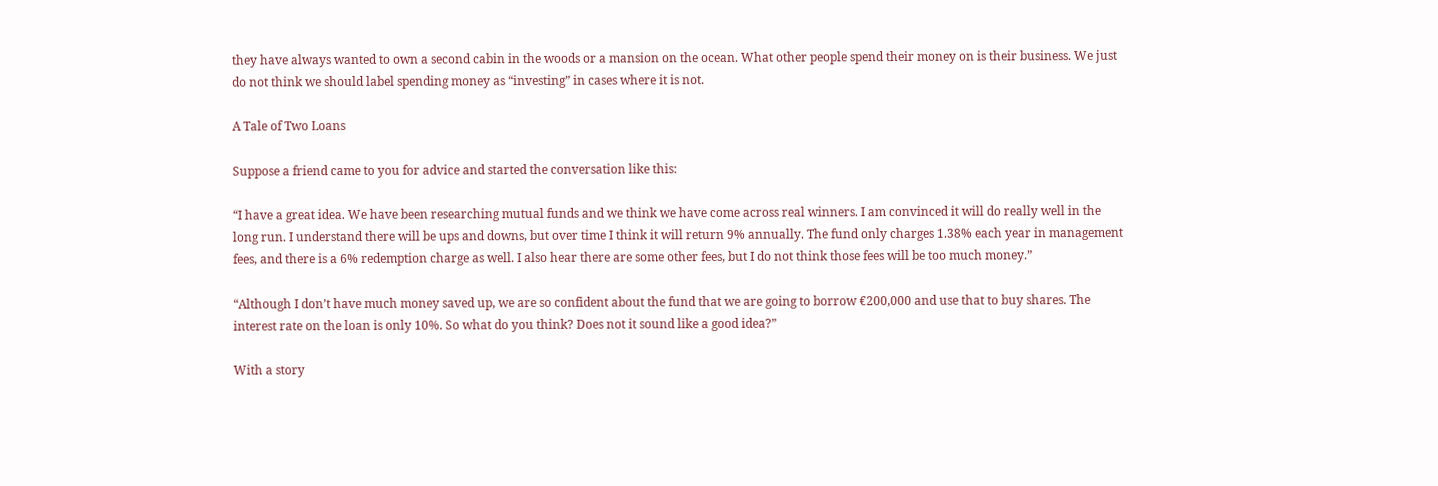they have always wanted to own a second cabin in the woods or a mansion on the ocean. What other people spend their money on is their business. We just do not think we should label spending money as “investing” in cases where it is not.

A Tale of Two Loans

Suppose a friend came to you for advice and started the conversation like this:

“I have a great idea. We have been researching mutual funds and we think we have come across real winners. I am convinced it will do really well in the long run. I understand there will be ups and downs, but over time I think it will return 9% annually. The fund only charges 1.38% each year in management fees, and there is a 6% redemption charge as well. I also hear there are some other fees, but I do not think those fees will be too much money.”

“Although I don’t have much money saved up, we are so confident about the fund that we are going to borrow €200,000 and use that to buy shares. The interest rate on the loan is only 10%. So what do you think? Does not it sound like a good idea?”

With a story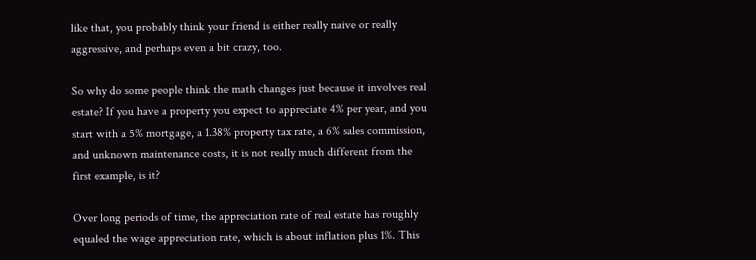like that, you probably think your friend is either really naive or really aggressive, and perhaps even a bit crazy, too.

So why do some people think the math changes just because it involves real estate? If you have a property you expect to appreciate 4% per year, and you start with a 5% mortgage, a 1.38% property tax rate, a 6% sales commission, and unknown maintenance costs, it is not really much different from the first example, is it?

Over long periods of time, the appreciation rate of real estate has roughly equaled the wage appreciation rate, which is about inflation plus 1%. This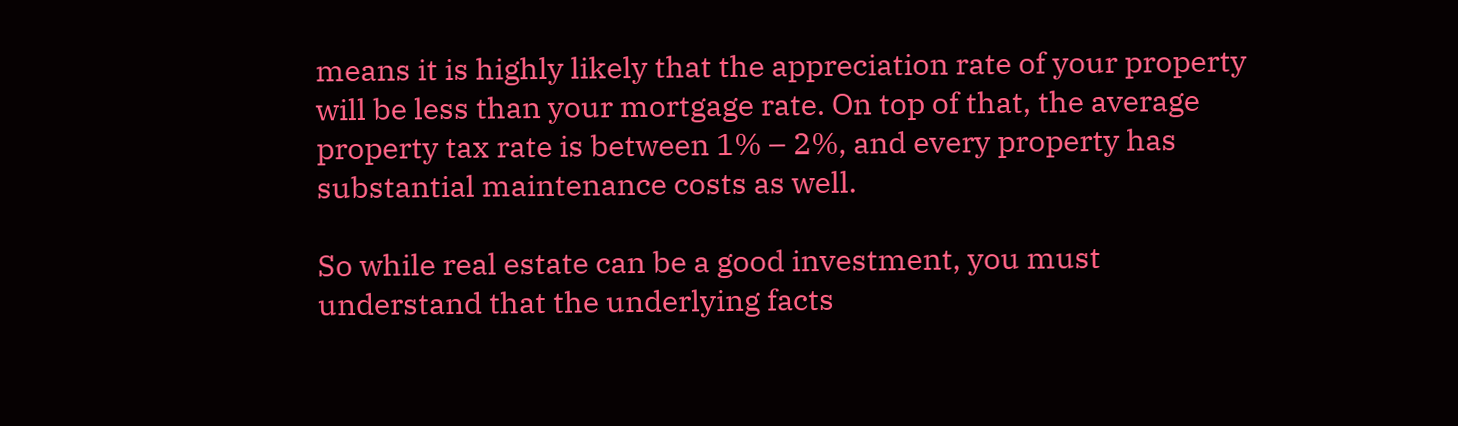means it is highly likely that the appreciation rate of your property will be less than your mortgage rate. On top of that, the average property tax rate is between 1% – 2%, and every property has substantial maintenance costs as well.

So while real estate can be a good investment, you must understand that the underlying facts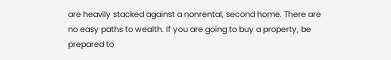are heavily stacked against a nonrental, second home. There are no easy paths to wealth. If you are going to buy a property, be prepared to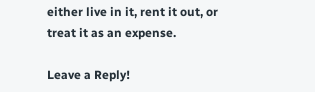either live in it, rent it out, or treat it as an expense.

Leave a Reply!